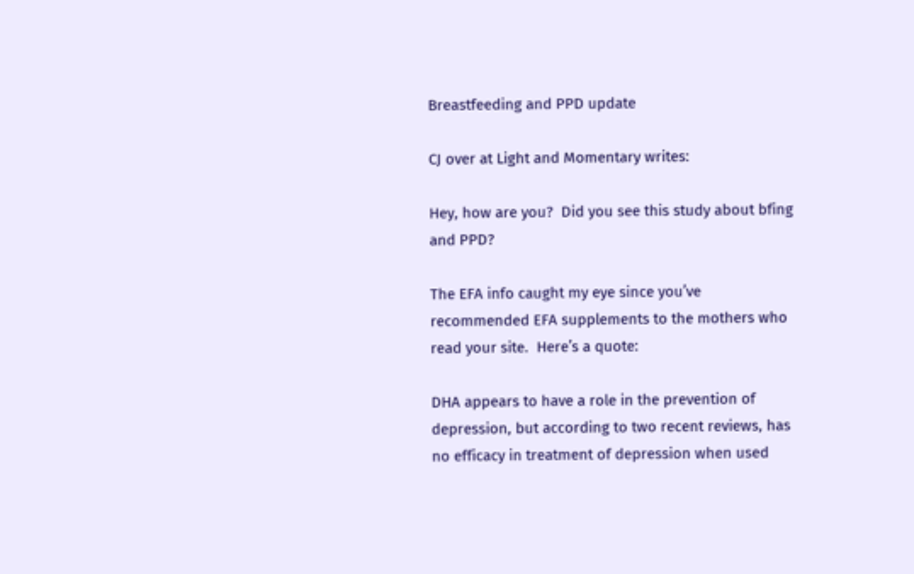Breastfeeding and PPD update

CJ over at Light and Momentary writes:

Hey, how are you?  Did you see this study about bfing and PPD?

The EFA info caught my eye since you’ve recommended EFA supplements to the mothers who read your site.  Here’s a quote:

DHA appears to have a role in the prevention of depression, but according to two recent reviews, has no efficacy in treatment of depression when used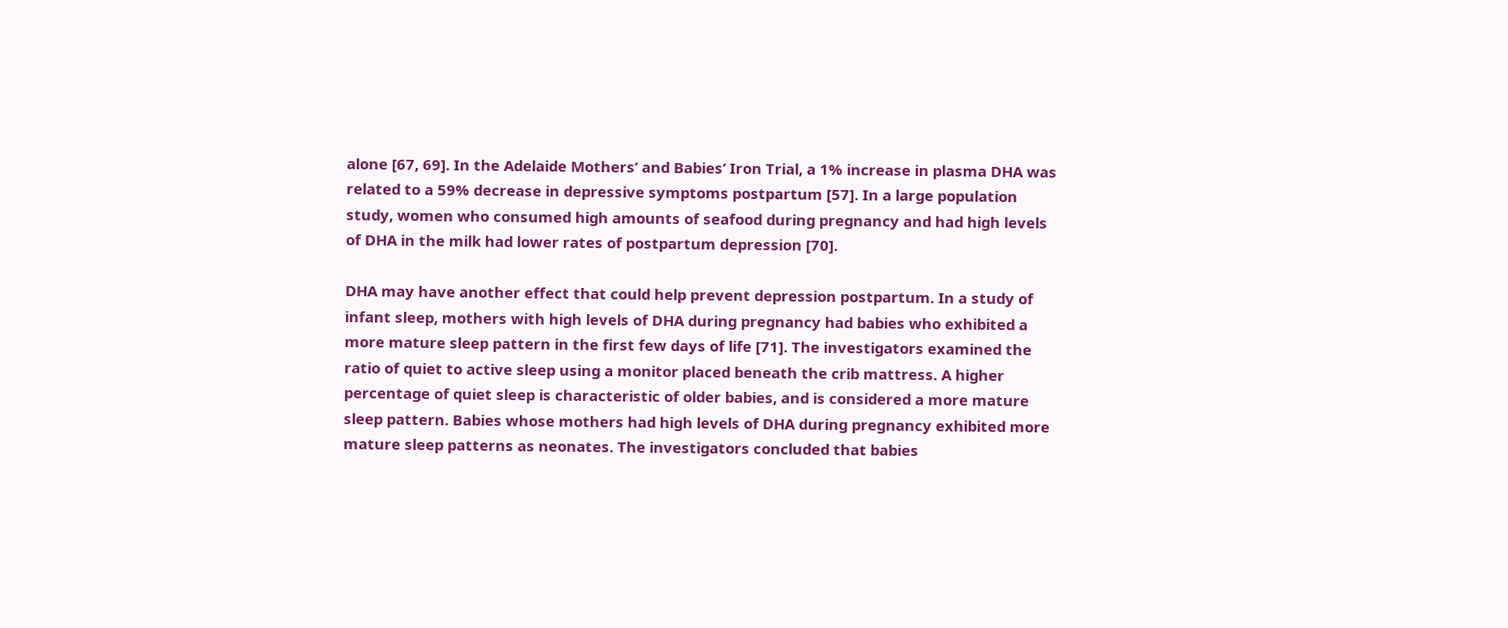alone [67, 69]. In the Adelaide Mothers’ and Babies’ Iron Trial, a 1% increase in plasma DHA was related to a 59% decrease in depressive symptoms postpartum [57]. In a large population study, women who consumed high amounts of seafood during pregnancy and had high levels of DHA in the milk had lower rates of postpartum depression [70].

DHA may have another effect that could help prevent depression postpartum. In a study of infant sleep, mothers with high levels of DHA during pregnancy had babies who exhibited a more mature sleep pattern in the first few days of life [71]. The investigators examined the ratio of quiet to active sleep using a monitor placed beneath the crib mattress. A higher percentage of quiet sleep is characteristic of older babies, and is considered a more mature sleep pattern. Babies whose mothers had high levels of DHA during pregnancy exhibited more mature sleep patterns as neonates. The investigators concluded that babies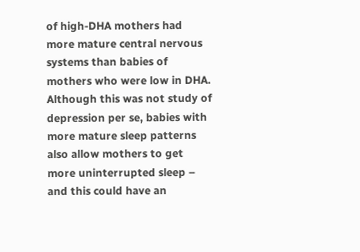of high-DHA mothers had more mature central nervous systems than babies of mothers who were low in DHA. Although this was not study of depression per se, babies with more mature sleep patterns also allow mothers to get more uninterrupted sleep – and this could have an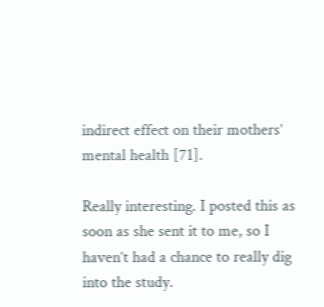indirect effect on their mothers’ mental health [71].

Really interesting. I posted this as soon as she sent it to me, so I haven’t had a chance to really dig into the study.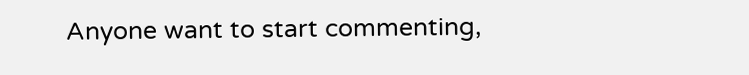Anyone want to start commenting,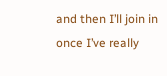and then I’ll join in once I’ve really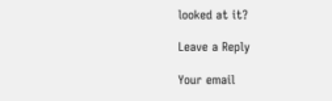looked at it?

Leave a Reply

Your email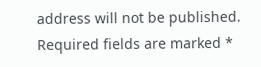address will not be published. Required fields are marked *